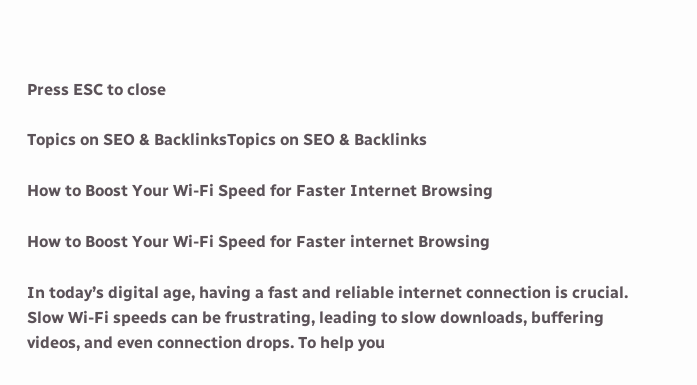Press ESC to close

Topics on SEO & BacklinksTopics on SEO & Backlinks

How to Boost Your Wi-Fi Speed for Faster Internet Browsing

How to Boost Your Wi-Fi Speed for Faster internet Browsing

In today’s digital age, having a fast and reliable internet connection is crucial. Slow Wi-Fi speeds can be frustrating, leading to slow downloads, buffering videos, and even connection drops. To help you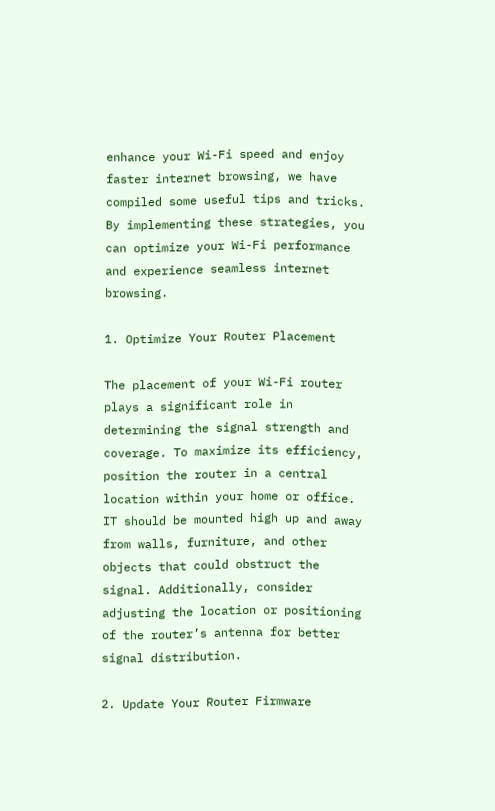enhance your Wi-Fi speed and enjoy faster internet browsing, we have compiled some useful tips and tricks. By implementing these strategies, you can optimize your Wi-Fi performance and experience seamless internet browsing.

1. Optimize Your Router Placement

The placement of your Wi-Fi router plays a significant role in determining the signal strength and coverage. To maximize its efficiency, position the router in a central location within your home or office. IT should be mounted high up and away from walls, furniture, and other objects that could obstruct the signal. Additionally, consider adjusting the location or positioning of the router’s antenna for better signal distribution.

2. Update Your Router Firmware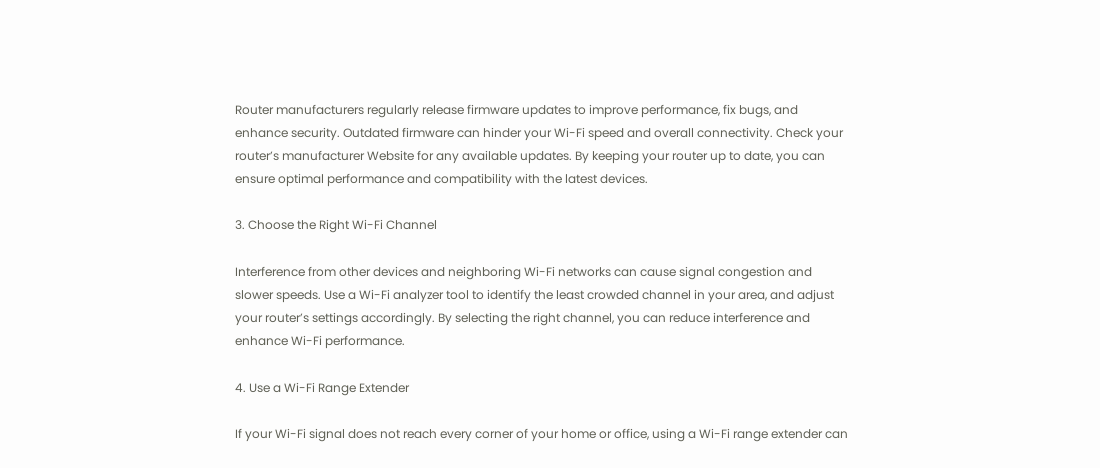Router manufacturers regularly release firmware updates to improve performance, fix bugs, and enhance security. Outdated firmware can hinder your Wi-Fi speed and overall connectivity. Check your router’s manufacturer Website for any available updates. By keeping your router up to date, you can ensure optimal performance and compatibility with the latest devices.

3. Choose the Right Wi-Fi Channel

Interference from other devices and neighboring Wi-Fi networks can cause signal congestion and slower speeds. Use a Wi-Fi analyzer tool to identify the least crowded channel in your area, and adjust your router’s settings accordingly. By selecting the right channel, you can reduce interference and enhance Wi-Fi performance.

4. Use a Wi-Fi Range Extender

If your Wi-Fi signal does not reach every corner of your home or office, using a Wi-Fi range extender can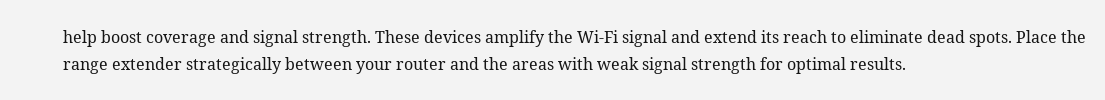help boost coverage and signal strength. These devices amplify the Wi-Fi signal and extend its reach to eliminate dead spots. Place the range extender strategically between your router and the areas with weak signal strength for optimal results.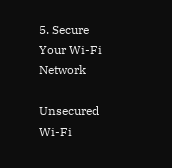5. Secure Your Wi-Fi Network

Unsecured Wi-Fi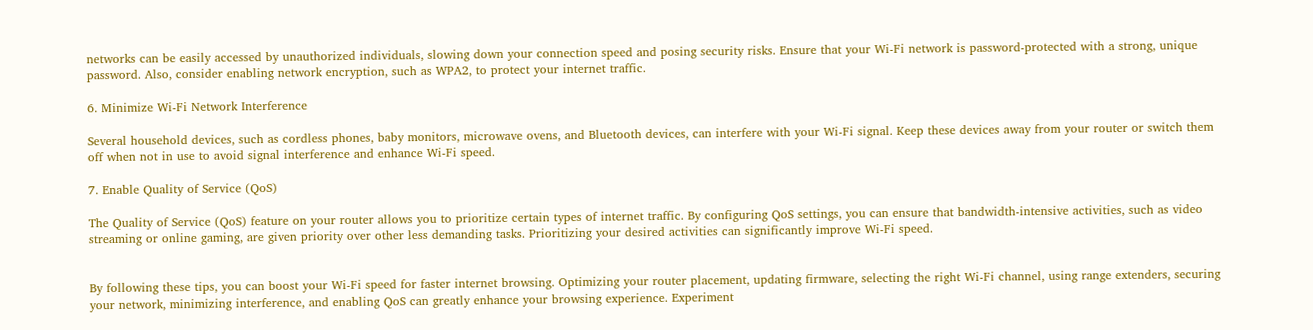networks can be easily accessed by unauthorized individuals, slowing down your connection speed and posing security risks. Ensure that your Wi-Fi network is password-protected with a strong, unique password. Also, consider enabling network encryption, such as WPA2, to protect your internet traffic.

6. Minimize Wi-Fi Network Interference

Several household devices, such as cordless phones, baby monitors, microwave ovens, and Bluetooth devices, can interfere with your Wi-Fi signal. Keep these devices away from your router or switch them off when not in use to avoid signal interference and enhance Wi-Fi speed.

7. Enable Quality of Service (QoS)

The Quality of Service (QoS) feature on your router allows you to prioritize certain types of internet traffic. By configuring QoS settings, you can ensure that bandwidth-intensive activities, such as video streaming or online gaming, are given priority over other less demanding tasks. Prioritizing your desired activities can significantly improve Wi-Fi speed.


By following these tips, you can boost your Wi-Fi speed for faster internet browsing. Optimizing your router placement, updating firmware, selecting the right Wi-Fi channel, using range extenders, securing your network, minimizing interference, and enabling QoS can greatly enhance your browsing experience. Experiment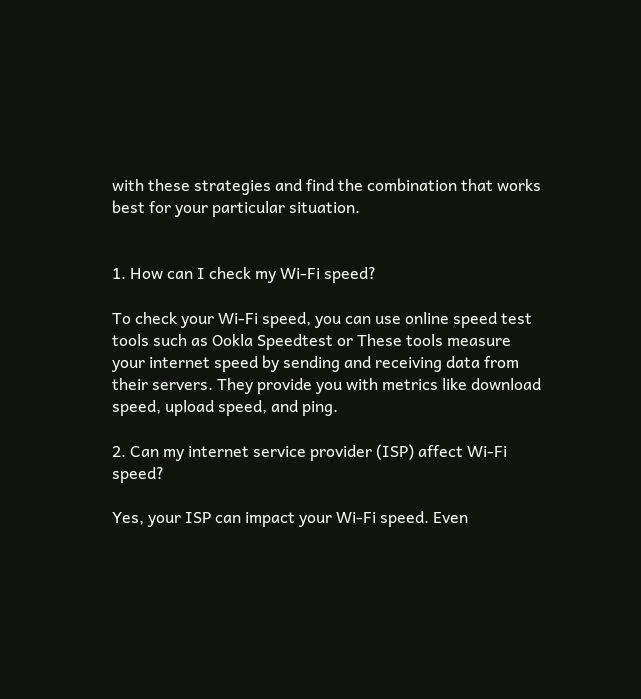with these strategies and find the combination that works best for your particular situation.


1. How can I check my Wi-Fi speed?

To check your Wi-Fi speed, you can use online speed test tools such as Ookla Speedtest or These tools measure your internet speed by sending and receiving data from their servers. They provide you with metrics like download speed, upload speed, and ping.

2. Can my internet service provider (ISP) affect Wi-Fi speed?

Yes, your ISP can impact your Wi-Fi speed. Even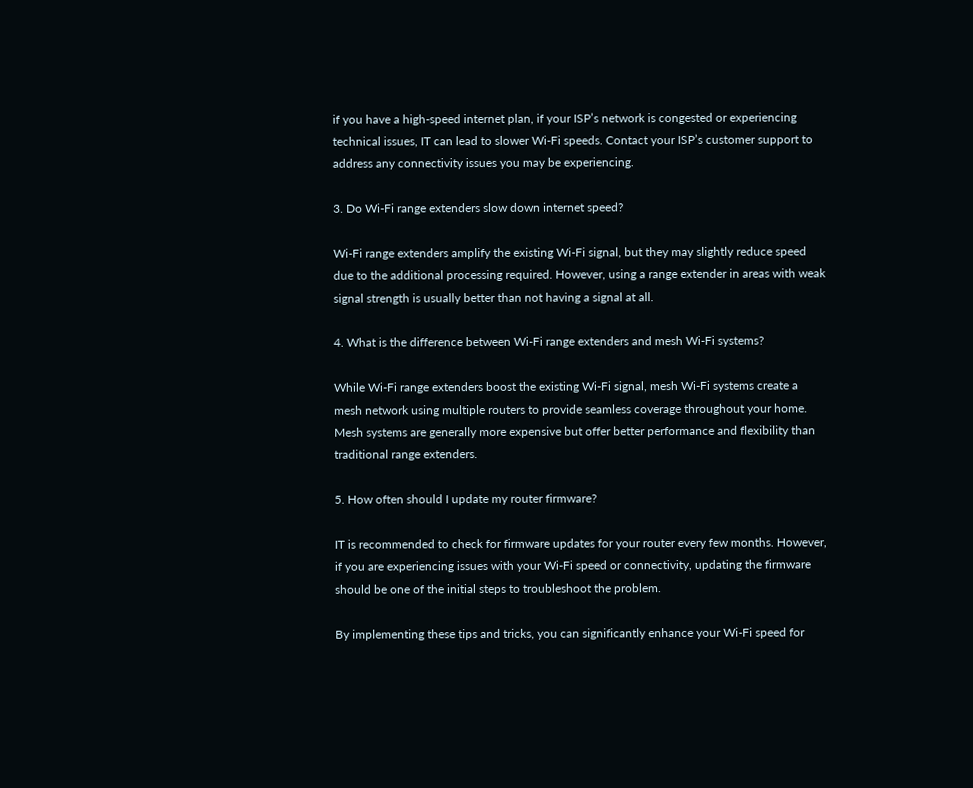if you have a high-speed internet plan, if your ISP’s network is congested or experiencing technical issues, IT can lead to slower Wi-Fi speeds. Contact your ISP’s customer support to address any connectivity issues you may be experiencing.

3. Do Wi-Fi range extenders slow down internet speed?

Wi-Fi range extenders amplify the existing Wi-Fi signal, but they may slightly reduce speed due to the additional processing required. However, using a range extender in areas with weak signal strength is usually better than not having a signal at all.

4. What is the difference between Wi-Fi range extenders and mesh Wi-Fi systems?

While Wi-Fi range extenders boost the existing Wi-Fi signal, mesh Wi-Fi systems create a mesh network using multiple routers to provide seamless coverage throughout your home. Mesh systems are generally more expensive but offer better performance and flexibility than traditional range extenders.

5. How often should I update my router firmware?

IT is recommended to check for firmware updates for your router every few months. However, if you are experiencing issues with your Wi-Fi speed or connectivity, updating the firmware should be one of the initial steps to troubleshoot the problem.

By implementing these tips and tricks, you can significantly enhance your Wi-Fi speed for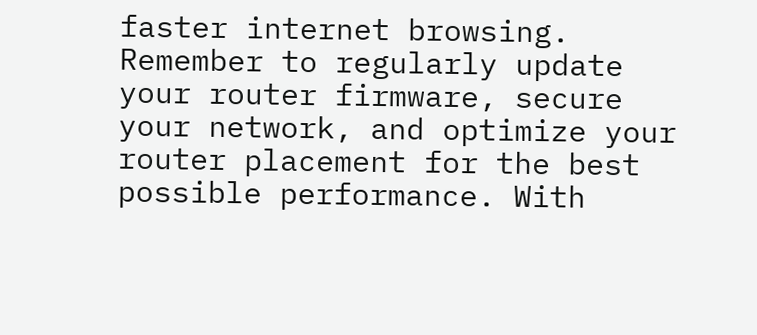faster internet browsing. Remember to regularly update your router firmware, secure your network, and optimize your router placement for the best possible performance. With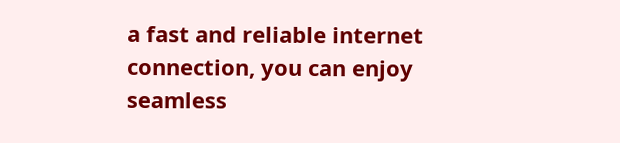a fast and reliable internet connection, you can enjoy seamless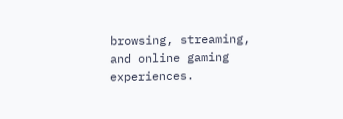browsing, streaming, and online gaming experiences.